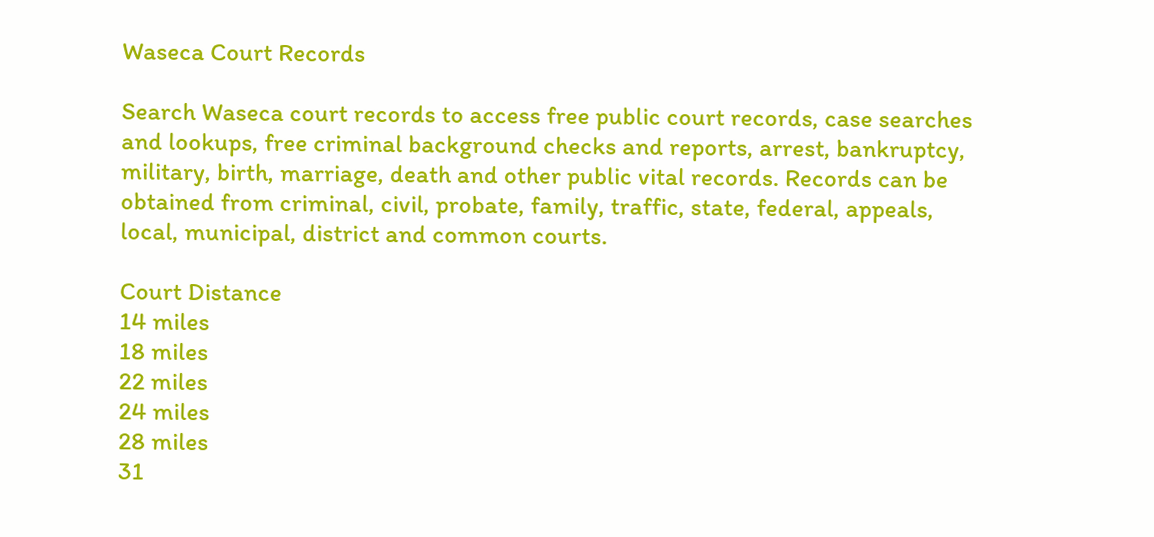Waseca Court Records

Search Waseca court records to access free public court records, case searches and lookups, free criminal background checks and reports, arrest, bankruptcy, military, birth, marriage, death and other public vital records. Records can be obtained from criminal, civil, probate, family, traffic, state, federal, appeals, local, municipal, district and common courts.

Court Distance
14 miles
18 miles
22 miles
24 miles
28 miles
31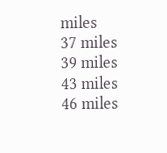miles
37 miles
39 miles
43 miles
46 miles